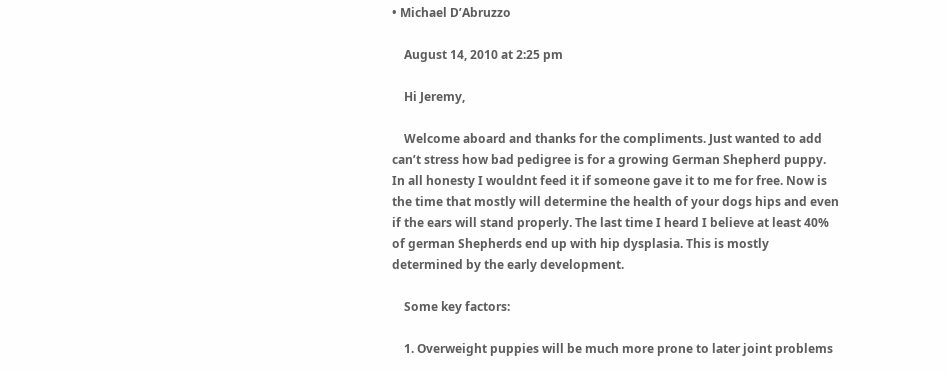• Michael D’Abruzzo

    August 14, 2010 at 2:25 pm

    Hi Jeremy,

    Welcome aboard and thanks for the compliments. Just wanted to add can’t stress how bad pedigree is for a growing German Shepherd puppy. In all honesty I wouldnt feed it if someone gave it to me for free. Now is the time that mostly will determine the health of your dogs hips and even if the ears will stand properly. The last time I heard I believe at least 40% of german Shepherds end up with hip dysplasia. This is mostly determined by the early development.

    Some key factors:

    1. Overweight puppies will be much more prone to later joint problems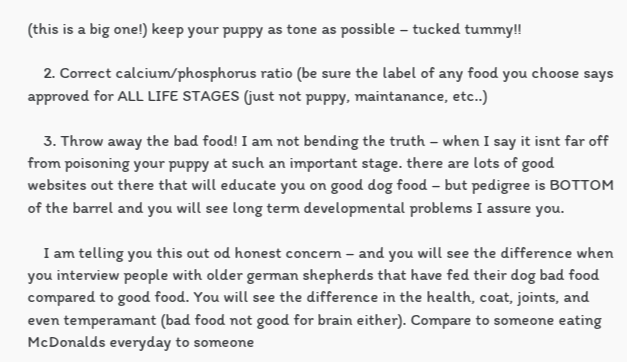(this is a big one!) keep your puppy as tone as possible – tucked tummy!!

    2. Correct calcium/phosphorus ratio (be sure the label of any food you choose says approved for ALL LIFE STAGES (just not puppy, maintanance, etc..)

    3. Throw away the bad food! I am not bending the truth – when I say it isnt far off from poisoning your puppy at such an important stage. there are lots of good websites out there that will educate you on good dog food – but pedigree is BOTTOM of the barrel and you will see long term developmental problems I assure you.

    I am telling you this out od honest concern – and you will see the difference when you interview people with older german shepherds that have fed their dog bad food compared to good food. You will see the difference in the health, coat, joints, and even temperamant (bad food not good for brain either). Compare to someone eating McDonalds everyday to someone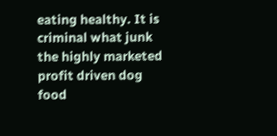eating healthy. It is criminal what junk the highly marketed profit driven dog food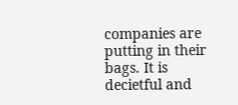companies are putting in their bags. It is decietful and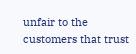unfair to the customers that trust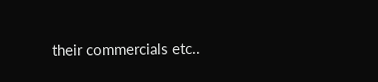their commercials etc..